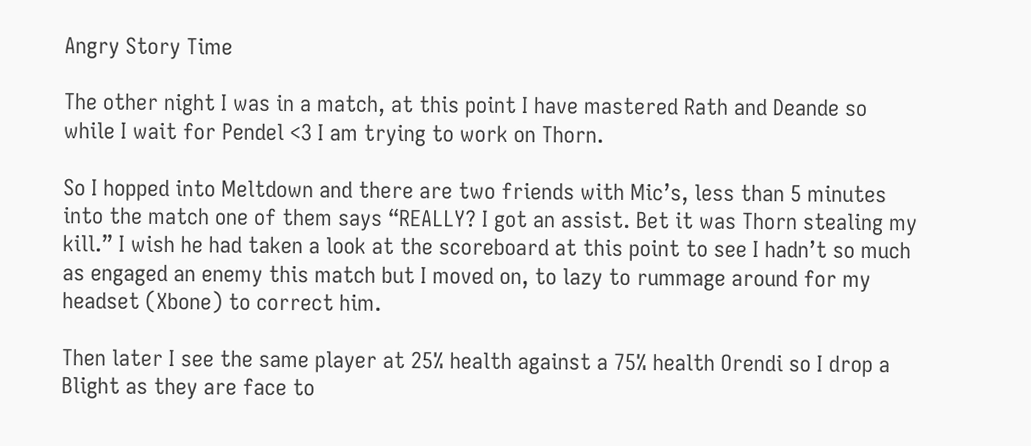Angry Story Time

The other night I was in a match, at this point I have mastered Rath and Deande so while I wait for Pendel <3 I am trying to work on Thorn.

So I hopped into Meltdown and there are two friends with Mic’s, less than 5 minutes into the match one of them says “REALLY? I got an assist. Bet it was Thorn stealing my kill.” I wish he had taken a look at the scoreboard at this point to see I hadn’t so much as engaged an enemy this match but I moved on, to lazy to rummage around for my headset (Xbone) to correct him.

Then later I see the same player at 25% health against a 75% health Orendi so I drop a Blight as they are face to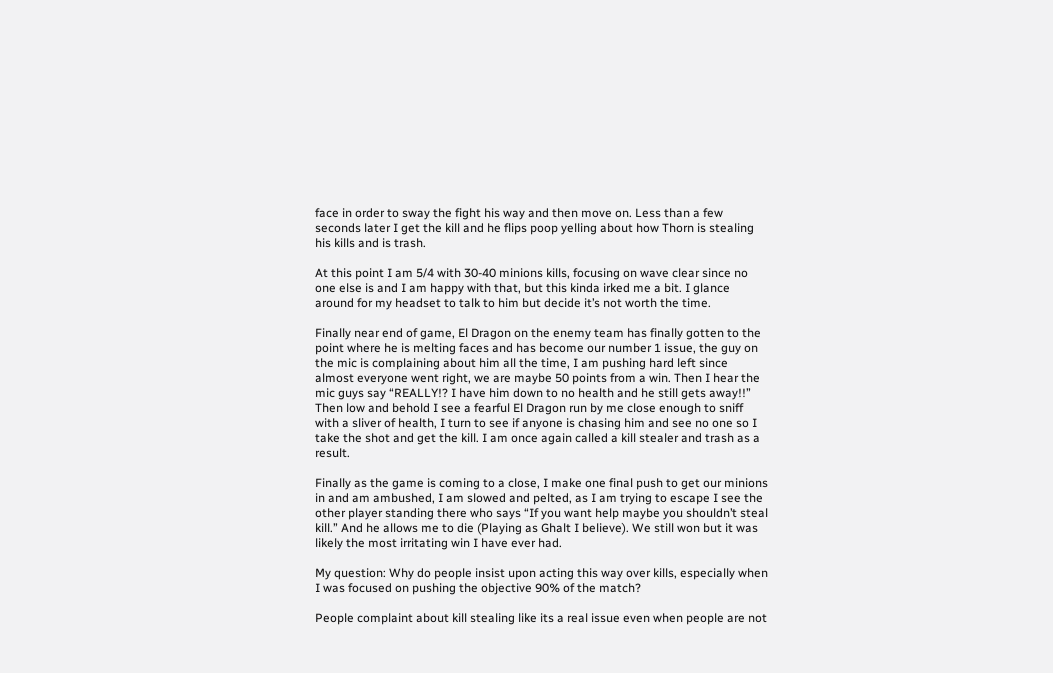face in order to sway the fight his way and then move on. Less than a few seconds later I get the kill and he flips poop yelling about how Thorn is stealing his kills and is trash.

At this point I am 5/4 with 30-40 minions kills, focusing on wave clear since no one else is and I am happy with that, but this kinda irked me a bit. I glance around for my headset to talk to him but decide it’s not worth the time.

Finally near end of game, El Dragon on the enemy team has finally gotten to the point where he is melting faces and has become our number 1 issue, the guy on the mic is complaining about him all the time, I am pushing hard left since almost everyone went right, we are maybe 50 points from a win. Then I hear the mic guys say “REALLY!? I have him down to no health and he still gets away!!” Then low and behold I see a fearful El Dragon run by me close enough to sniff with a sliver of health, I turn to see if anyone is chasing him and see no one so I take the shot and get the kill. I am once again called a kill stealer and trash as a result.

Finally as the game is coming to a close, I make one final push to get our minions in and am ambushed, I am slowed and pelted, as I am trying to escape I see the other player standing there who says “If you want help maybe you shouldn’t steal kill.” And he allows me to die (Playing as Ghalt I believe). We still won but it was likely the most irritating win I have ever had.

My question: Why do people insist upon acting this way over kills, especially when I was focused on pushing the objective 90% of the match?

People complaint about kill stealing like its a real issue even when people are not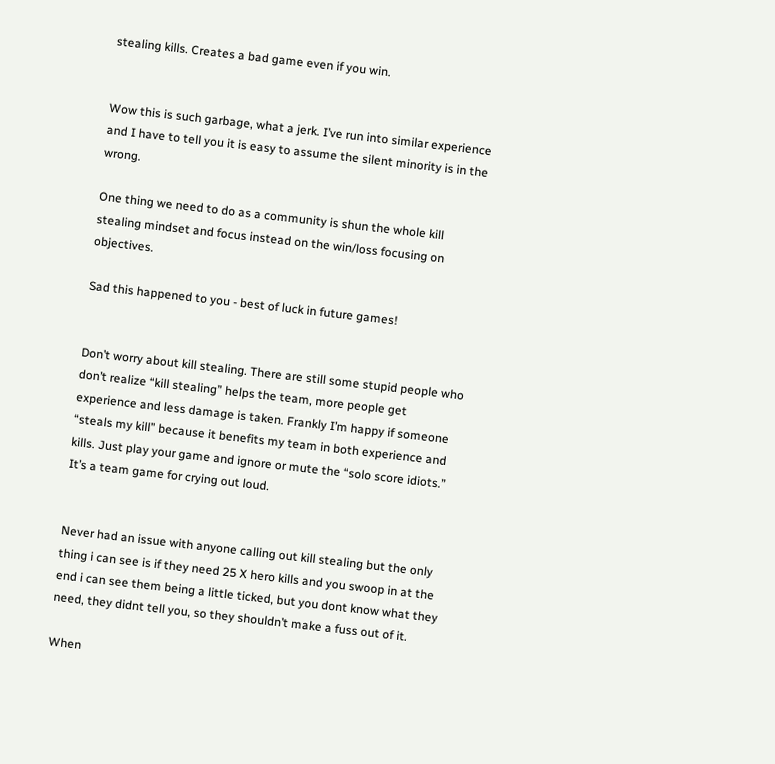stealing kills. Creates a bad game even if you win.


Wow this is such garbage, what a jerk. I’ve run into similar experience and I have to tell you it is easy to assume the silent minority is in the wrong.

One thing we need to do as a community is shun the whole kill stealing mindset and focus instead on the win/loss focusing on objectives.

Sad this happened to you - best of luck in future games!


Don’t worry about kill stealing. There are still some stupid people who don’t realize “kill stealing” helps the team, more people get experience and less damage is taken. Frankly I’m happy if someone “steals my kill” because it benefits my team in both experience and kills. Just play your game and ignore or mute the “solo score idiots.” It’s a team game for crying out loud.


Never had an issue with anyone calling out kill stealing but the only thing i can see is if they need 25 X hero kills and you swoop in at the end i can see them being a little ticked, but you dont know what they need, they didnt tell you, so they shouldn’t make a fuss out of it.

When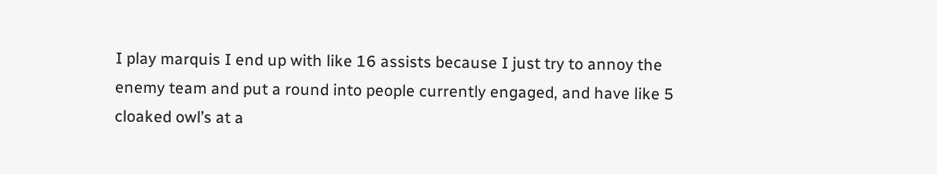I play marquis I end up with like 16 assists because I just try to annoy the enemy team and put a round into people currently engaged, and have like 5 cloaked owl’s at a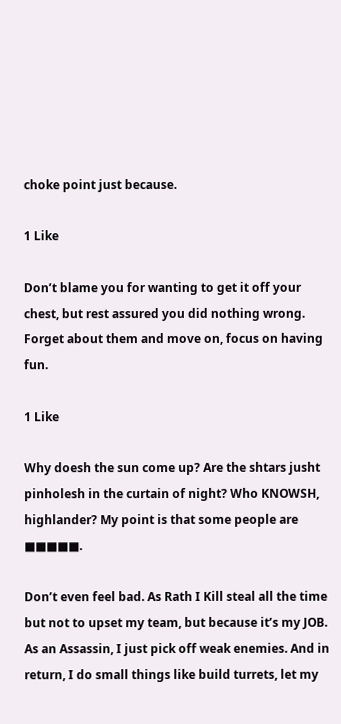choke point just because.

1 Like

Don’t blame you for wanting to get it off your chest, but rest assured you did nothing wrong. Forget about them and move on, focus on having fun.

1 Like

Why doesh the sun come up? Are the shtars jusht pinholesh in the curtain of night? Who KNOWSH, highlander? My point is that some people are ■■■■■.

Don’t even feel bad. As Rath I Kill steal all the time but not to upset my team, but because it’s my JOB. As an Assassin, I just pick off weak enemies. And in return, I do small things like build turrets, let my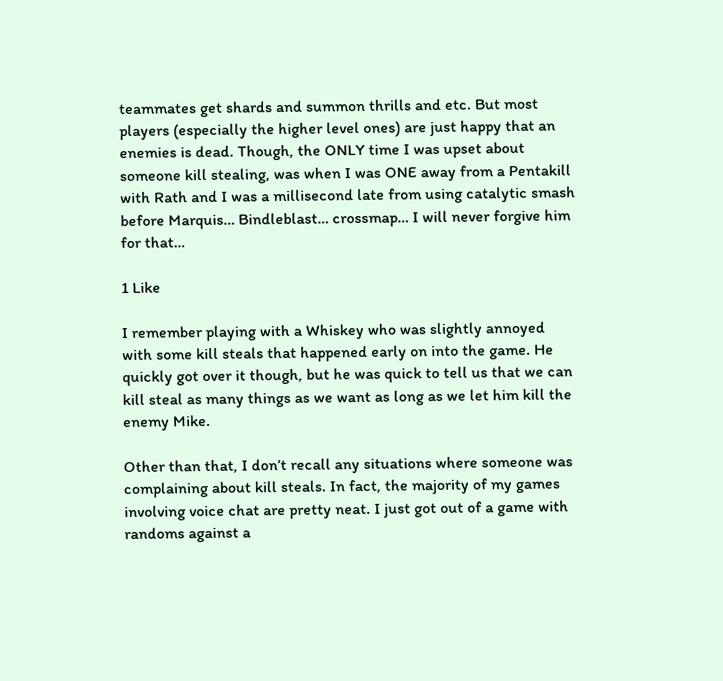teammates get shards and summon thrills and etc. But most players (especially the higher level ones) are just happy that an enemies is dead. Though, the ONLY time I was upset about someone kill stealing, was when I was ONE away from a Pentakill with Rath and I was a millisecond late from using catalytic smash before Marquis… Bindleblast… crossmap… I will never forgive him for that…

1 Like

I remember playing with a Whiskey who was slightly annoyed with some kill steals that happened early on into the game. He quickly got over it though, but he was quick to tell us that we can kill steal as many things as we want as long as we let him kill the enemy Mike.

Other than that, I don’t recall any situations where someone was complaining about kill steals. In fact, the majority of my games involving voice chat are pretty neat. I just got out of a game with randoms against a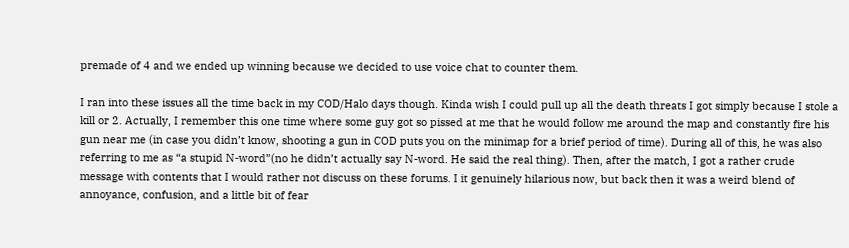premade of 4 and we ended up winning because we decided to use voice chat to counter them.

I ran into these issues all the time back in my COD/Halo days though. Kinda wish I could pull up all the death threats I got simply because I stole a kill or 2. Actually, I remember this one time where some guy got so pissed at me that he would follow me around the map and constantly fire his gun near me (in case you didn’t know, shooting a gun in COD puts you on the minimap for a brief period of time). During all of this, he was also referring to me as “a stupid N-word”(no he didn’t actually say N-word. He said the real thing). Then, after the match, I got a rather crude message with contents that I would rather not discuss on these forums. I it genuinely hilarious now, but back then it was a weird blend of annoyance, confusion, and a little bit of fear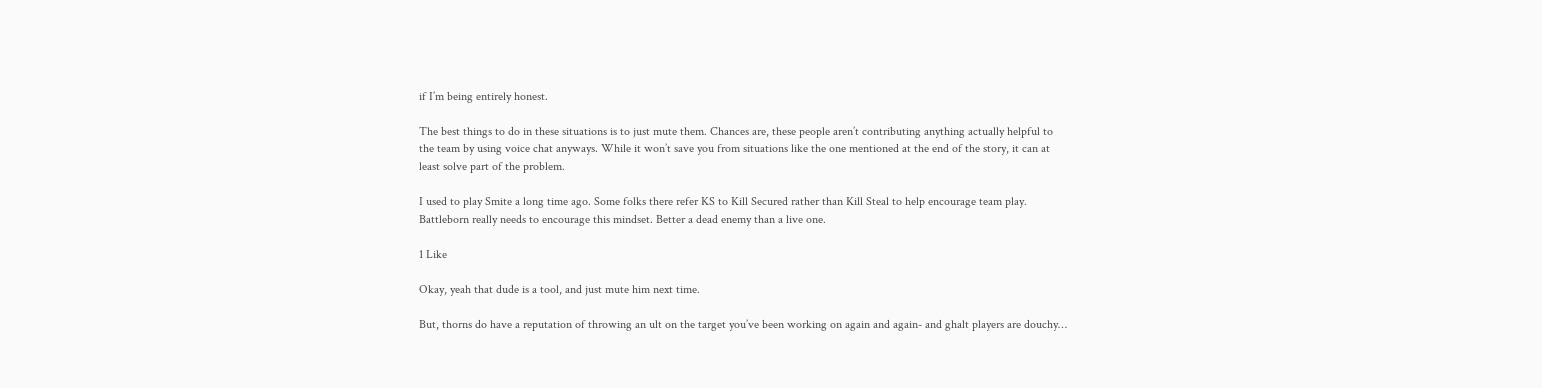if I’m being entirely honest.

The best things to do in these situations is to just mute them. Chances are, these people aren’t contributing anything actually helpful to the team by using voice chat anyways. While it won’t save you from situations like the one mentioned at the end of the story, it can at least solve part of the problem.

I used to play Smite a long time ago. Some folks there refer KS to Kill Secured rather than Kill Steal to help encourage team play. Battleborn really needs to encourage this mindset. Better a dead enemy than a live one.

1 Like

Okay, yeah that dude is a tool, and just mute him next time.

But, thorns do have a reputation of throwing an ult on the target you’ve been working on again and again- and ghalt players are douchy…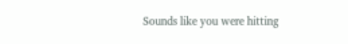Sounds like you were hitting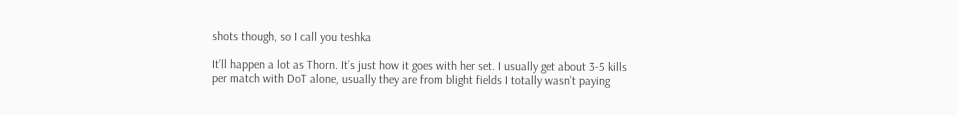shots though, so I call you teshka

It’ll happen a lot as Thorn. It’s just how it goes with her set. I usually get about 3-5 kills per match with DoT alone, usually they are from blight fields I totally wasn’t paying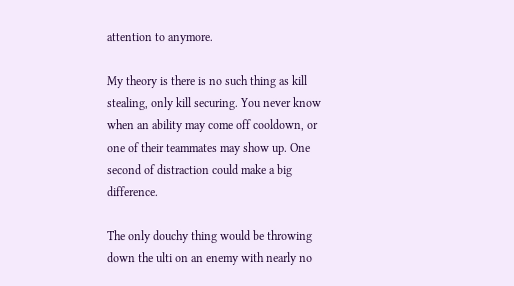attention to anymore.

My theory is there is no such thing as kill stealing, only kill securing. You never know when an ability may come off cooldown, or one of their teammates may show up. One second of distraction could make a big difference.

The only douchy thing would be throwing down the ulti on an enemy with nearly no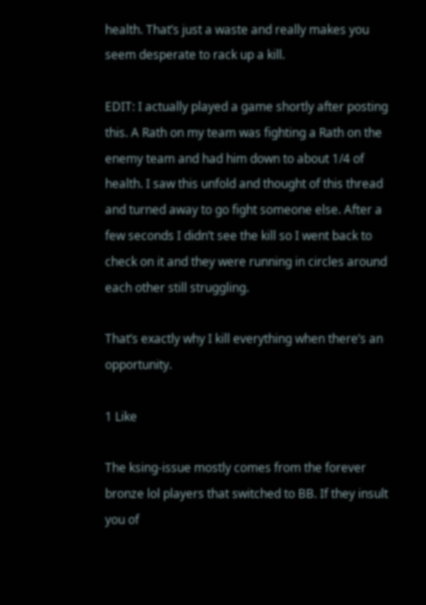health. That’s just a waste and really makes you seem desperate to rack up a kill.

EDIT: I actually played a game shortly after posting this. A Rath on my team was fighting a Rath on the enemy team and had him down to about 1/4 of health. I saw this unfold and thought of this thread and turned away to go fight someone else. After a few seconds I didn’t see the kill so I went back to check on it and they were running in circles around each other still struggling.

That’s exactly why I kill everything when there’s an opportunity.

1 Like

The ksing-issue mostly comes from the forever bronze lol players that switched to BB. If they insult you of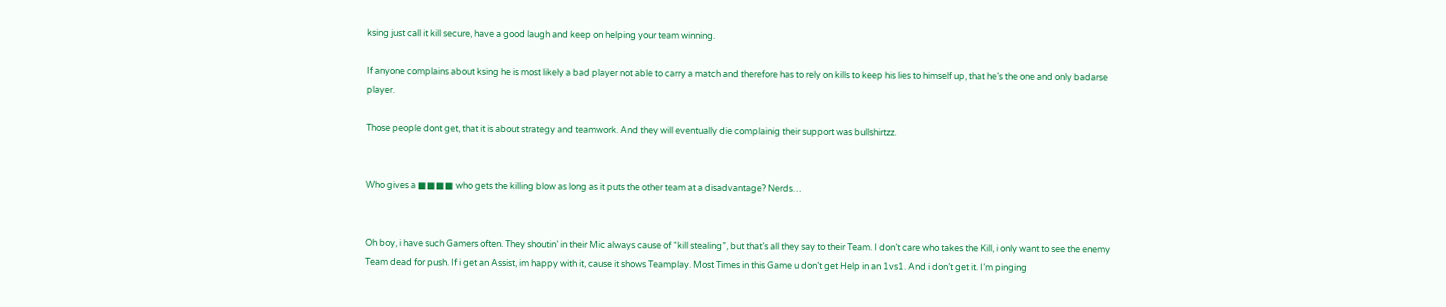ksing just call it kill secure, have a good laugh and keep on helping your team winning.

If anyone complains about ksing he is most likely a bad player not able to carry a match and therefore has to rely on kills to keep his lies to himself up, that he’s the one and only badarse player.

Those people dont get, that it is about strategy and teamwork. And they will eventually die complainig their support was bullshirtzz.


Who gives a ■■■■ who gets the killing blow as long as it puts the other team at a disadvantage? Nerds…


Oh boy, i have such Gamers often. They shoutin’ in their Mic always cause of “kill stealing”, but that’s all they say to their Team. I don’t care who takes the Kill, i only want to see the enemy Team dead for push. If i get an Assist, im happy with it, cause it shows Teamplay. Most Times in this Game u don’t get Help in an 1vs1. And i don’t get it. I’m pinging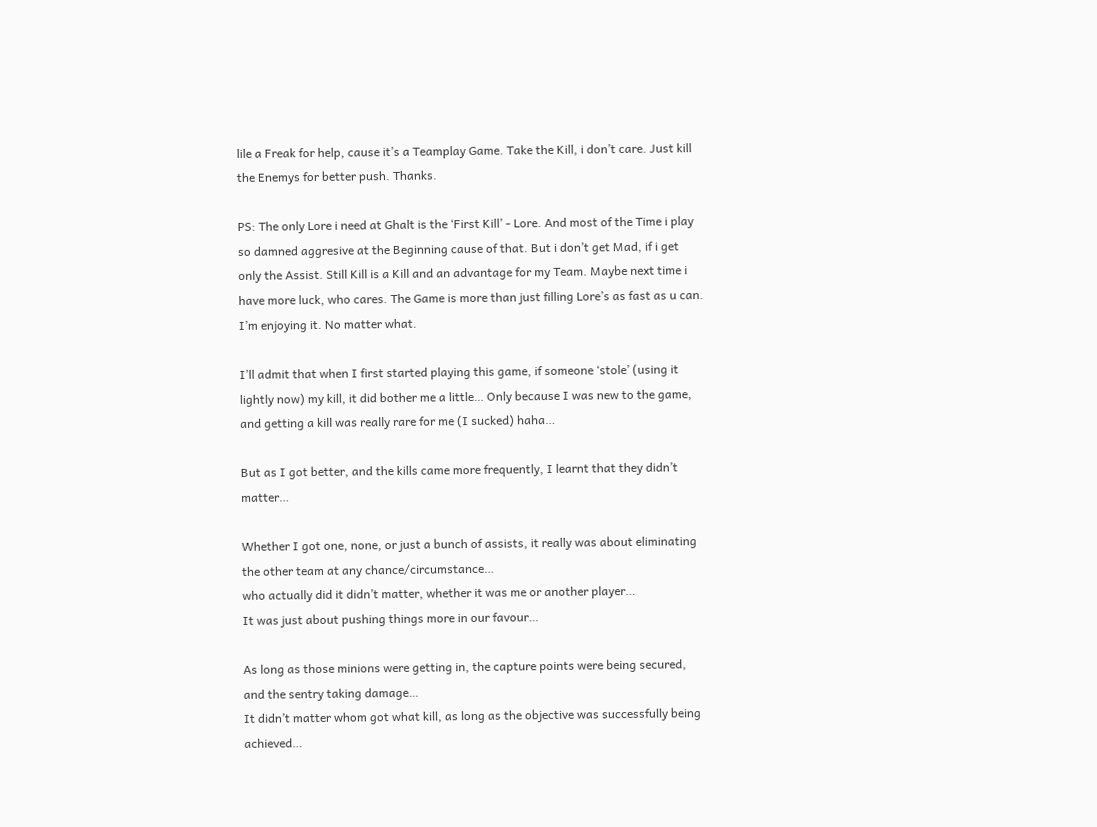lile a Freak for help, cause it’s a Teamplay Game. Take the Kill, i don’t care. Just kill the Enemys for better push. Thanks.

PS: The only Lore i need at Ghalt is the ‘First Kill’ - Lore. And most of the Time i play so damned aggresive at the Beginning cause of that. But i don’t get Mad, if i get only the Assist. Still Kill is a Kill and an advantage for my Team. Maybe next time i have more luck, who cares. The Game is more than just filling Lore’s as fast as u can. I’m enjoying it. No matter what.

I’ll admit that when I first started playing this game, if someone ‘stole’ (using it lightly now) my kill, it did bother me a little… Only because I was new to the game, and getting a kill was really rare for me (I sucked) haha…

But as I got better, and the kills came more frequently, I learnt that they didn’t matter…

Whether I got one, none, or just a bunch of assists, it really was about eliminating the other team at any chance/circumstance…
who actually did it didn’t matter, whether it was me or another player…
It was just about pushing things more in our favour…

As long as those minions were getting in, the capture points were being secured, and the sentry taking damage…
It didn’t matter whom got what kill, as long as the objective was successfully being achieved…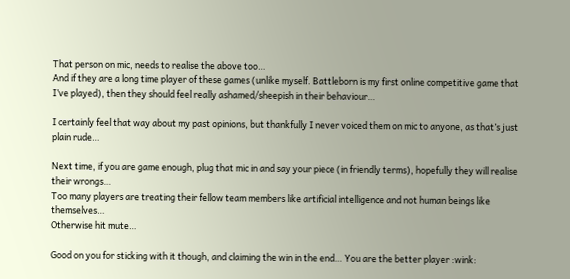That person on mic, needs to realise the above too…
And if they are a long time player of these games (unlike myself. Battleborn is my first online competitive game that I’ve played), then they should feel really ashamed/sheepish in their behaviour…

I certainly feel that way about my past opinions, but thankfully I never voiced them on mic to anyone, as that’s just plain rude…

Next time, if you are game enough, plug that mic in and say your piece (in friendly terms), hopefully they will realise their wrongs…
Too many players are treating their fellow team members like artificial intelligence and not human beings like themselves…
Otherwise hit mute…

Good on you for sticking with it though, and claiming the win in the end… You are the better player :wink: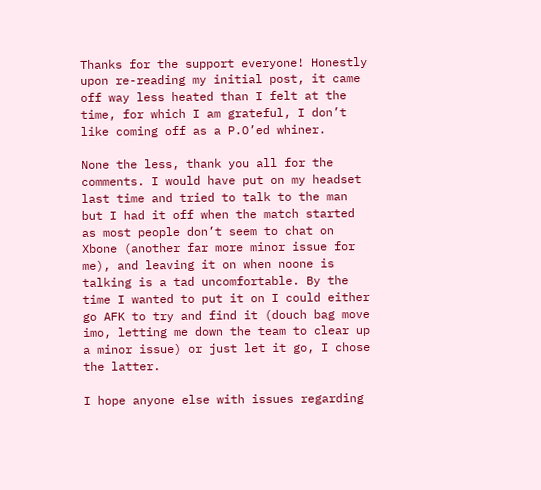Thanks for the support everyone! Honestly upon re-reading my initial post, it came off way less heated than I felt at the time, for which I am grateful, I don’t like coming off as a P.O’ed whiner.

None the less, thank you all for the comments. I would have put on my headset last time and tried to talk to the man but I had it off when the match started as most people don’t seem to chat on Xbone (another far more minor issue for me), and leaving it on when noone is talking is a tad uncomfortable. By the time I wanted to put it on I could either go AFK to try and find it (douch bag move imo, letting me down the team to clear up a minor issue) or just let it go, I chose the latter.

I hope anyone else with issues regarding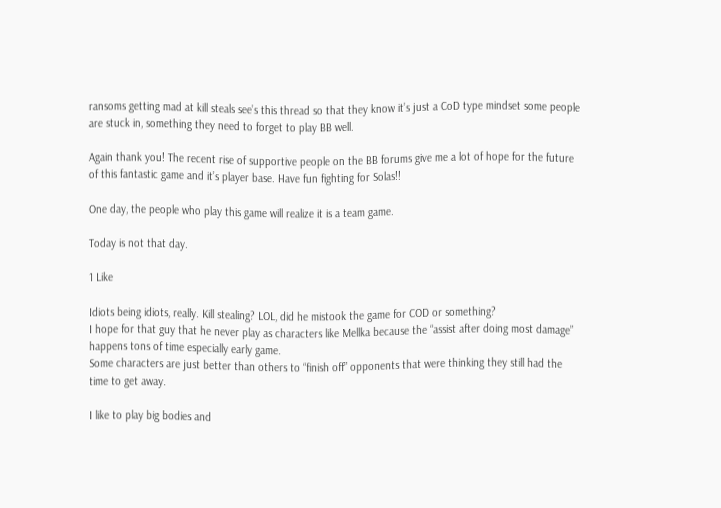ransoms getting mad at kill steals see’s this thread so that they know it’s just a CoD type mindset some people are stuck in, something they need to forget to play BB well.

Again thank you! The recent rise of supportive people on the BB forums give me a lot of hope for the future of this fantastic game and it’s player base. Have fun fighting for Solas!!

One day, the people who play this game will realize it is a team game.

Today is not that day.

1 Like

Idiots being idiots, really. Kill stealing? LOL, did he mistook the game for COD or something?
I hope for that guy that he never play as characters like Mellka because the “assist after doing most damage” happens tons of time especially early game.
Some characters are just better than others to “finish off” opponents that were thinking they still had the time to get away.

I like to play big bodies and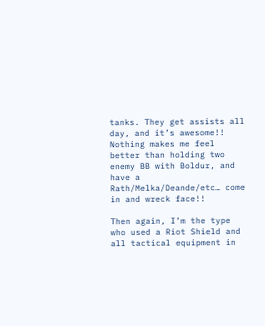tanks. They get assists all day, and it’s awesome!! Nothing makes me feel better than holding two enemy BB with Boldur, and have a Rath/Melka/Deande/etc… come in and wreck face!!

Then again, I’m the type who used a Riot Shield and all tactical equipment in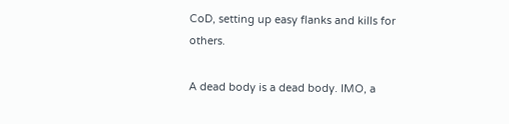CoD, setting up easy flanks and kills for others.

A dead body is a dead body. IMO, a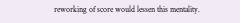reworking of score would lessen this mentality.